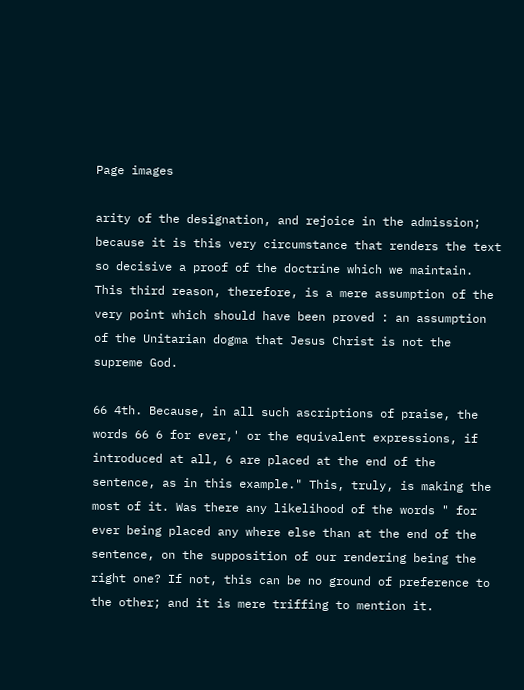Page images

arity of the designation, and rejoice in the admission; because it is this very circumstance that renders the text so decisive a proof of the doctrine which we maintain. This third reason, therefore, is a mere assumption of the very point which should have been proved : an assumption of the Unitarian dogma that Jesus Christ is not the supreme God.

66 4th. Because, in all such ascriptions of praise, the words 66 6 for ever,' or the equivalent expressions, if introduced at all, 6 are placed at the end of the sentence, as in this example." This, truly, is making the most of it. Was there any likelihood of the words " for ever being placed any where else than at the end of the sentence, on the supposition of our rendering being the right one? If not, this can be no ground of preference to the other; and it is mere triffing to mention it.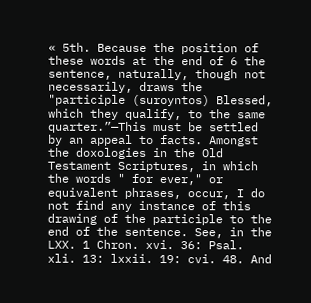« 5th. Because the position of these words at the end of 6 the sentence, naturally, though not necessarily, draws the "participle (suroyntos) Blessed, which they qualify, to the same quarter.”—This must be settled by an appeal to facts. Amongst the doxologies in the Old Testament Scriptures, in which the words " for ever," or equivalent phrases, occur, I do not find any instance of this drawing of the participle to the end of the sentence. See, in the LXX. 1 Chron. xvi. 36: Psal. xli. 13: lxxii. 19: cvi. 48. And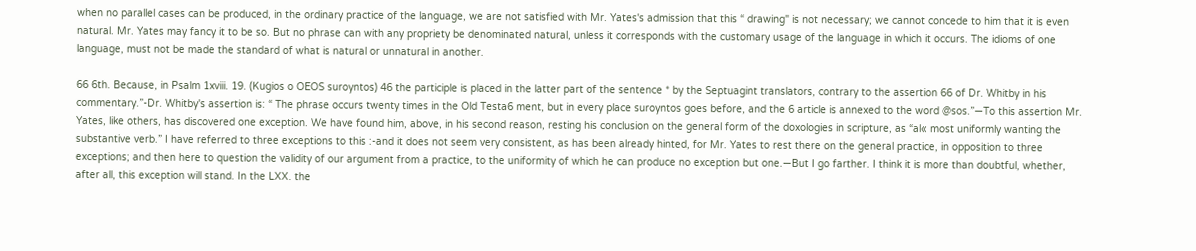when no parallel cases can be produced, in the ordinary practice of the language, we are not satisfied with Mr. Yates's admission that this “ drawing" is not necessary; we cannot concede to him that it is even natural. Mr. Yates may fancy it to be so. But no phrase can with any propriety be denominated natural, unless it corresponds with the customary usage of the language in which it occurs. The idioms of one language, must not be made the standard of what is natural or unnatural in another.

66 6th. Because, in Psalm 1xviii. 19. (Kugios o OEOS suroyntos) 46 the participle is placed in the latter part of the sentence * by the Septuagint translators, contrary to the assertion 66 of Dr. Whitby in his commentary.”-Dr. Whitby's assertion is: “ The phrase occurs twenty times in the Old Testa6 ment, but in every place suroyntos goes before, and the 6 article is annexed to the word @sos.”—To this assertion Mr. Yates, like others, has discovered one exception. We have found him, above, in his second reason, resting his conclusion on the general form of the doxologies in scripture, as “al« most uniformly wanting the substantive verb.” I have referred to three exceptions to this :-and it does not seem very consistent, as has been already hinted, for Mr. Yates to rest there on the general practice, in opposition to three exceptions; and then here to question the validity of our argument from a practice, to the uniformity of which he can produce no exception but one.—But I go farther. I think it is more than doubtful, whether, after all, this exception will stand. In the LXX. the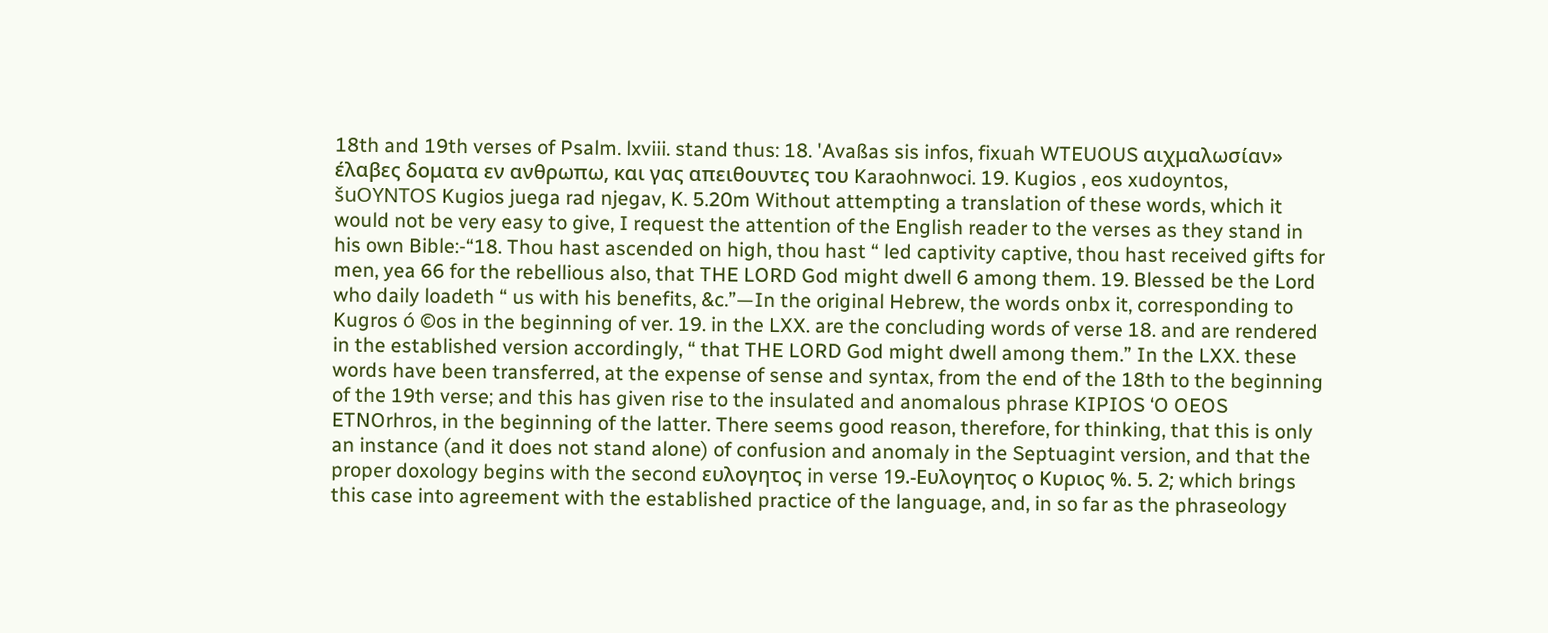18th and 19th verses of Psalm. lxviii. stand thus: 18. 'Avaßas sis infos, fixuah WTEUOUS αιχμαλωσίαν» έλαβες δοματα εν ανθρωπω, και γας απειθουντες του Karaohnwoci. 19. Kugios , eos xudoyntos, šuOYNTOS Kugios juega rad njegav, K. 5.20m Without attempting a translation of these words, which it would not be very easy to give, I request the attention of the English reader to the verses as they stand in his own Bible:-“18. Thou hast ascended on high, thou hast “ led captivity captive, thou hast received gifts for men, yea 66 for the rebellious also, that THE LORD God might dwell 6 among them. 19. Blessed be the Lord who daily loadeth “ us with his benefits, &c.”—In the original Hebrew, the words onbx it, corresponding to Kugros ó ©os in the beginning of ver. 19. in the LXX. are the concluding words of verse 18. and are rendered in the established version accordingly, “ that THE LORD God might dwell among them.” In the LXX. these words have been transferred, at the expense of sense and syntax, from the end of the 18th to the beginning of the 19th verse; and this has given rise to the insulated and anomalous phrase KIPIOS ‘O OEOS ETNOrhros, in the beginning of the latter. There seems good reason, therefore, for thinking, that this is only an instance (and it does not stand alone) of confusion and anomaly in the Septuagint version, and that the proper doxology begins with the second ευλογητος in verse 19.-Ευλογητος ο Κυριος %. 5. 2; which brings this case into agreement with the established practice of the language, and, in so far as the phraseology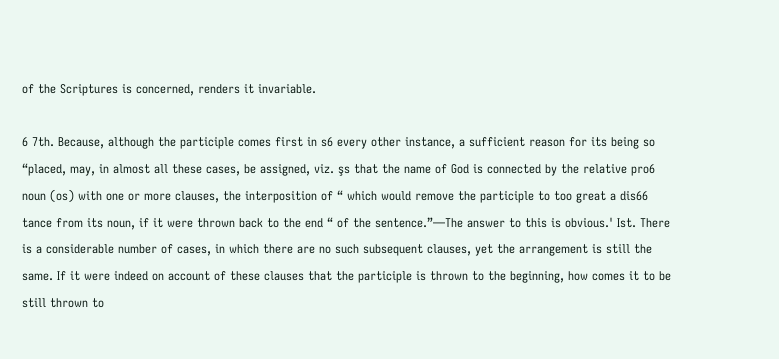of the Scriptures is concerned, renders it invariable.

6 7th. Because, although the participle comes first in s6 every other instance, a sufficient reason for its being so “placed, may, in almost all these cases, be assigned, viz. şs that the name of God is connected by the relative pro6 noun (os) with one or more clauses, the interposition of “ which would remove the participle to too great a dis66 tance from its noun, if it were thrown back to the end “ of the sentence.”—The answer to this is obvious.' Ist. There is a considerable number of cases, in which there are no such subsequent clauses, yet the arrangement is still the same. If it were indeed on account of these clauses that the participle is thrown to the beginning, how comes it to be still thrown to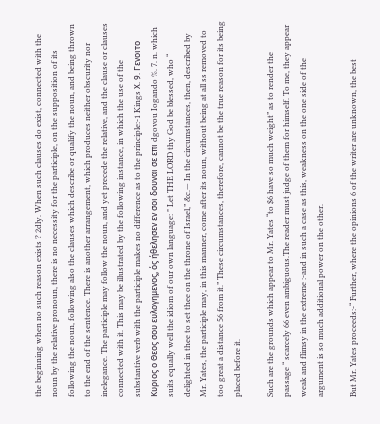the beginning when no such reason exists ? 2dly. When such clauses do exist, connected with the noun by the relative pronoun, there is no necessity for the participle, on the supposition of its following the noun, following also the clauses which describe or qualify the noun, and being thrown to the end of the sentence. There is another arrangement, which produces neither obscurity nor inelegance. The participle may follow the noun, and yet precede the relative, and the clause or clauses connected with it. This may be illustrated by the following instance, in which the use of the substantive verb with the participle makes no difference as to the principle:-1 Kings Χ. 9. Γενοιτο Κυριος ο Θεος σου ευλογημενος, ός ήθελησεν εν σοι δουναι σε επι dgovou Iogando %. 7. n. which suits equally well the idiom of our own language: " Let THE LORD thy God be blessed, who “ delighted in thee to set thee on the throne of Israel,” &c.— In the circumstances, then, described by Mr. Yates, the participle may, in this manner, come after its noun, without being at all ss removed to too great a distance 56 from it.” These circumstances, therefore, cannot be the true reason for its being placed before it.

Such are the grounds which appear to Mr. Yates “to $6 have so much weight” as to render the passage “ scarcely 66 even ambiguous.The reader must judge of them for himself. To me, they appear weak and flimsy in the extreme :-and in such a case as this, weakness on the one side of the argument is so much additional power on the other.

But Mr. Yates proceeds:-“ Further, where the opinions 6 of the writer are unknown, the best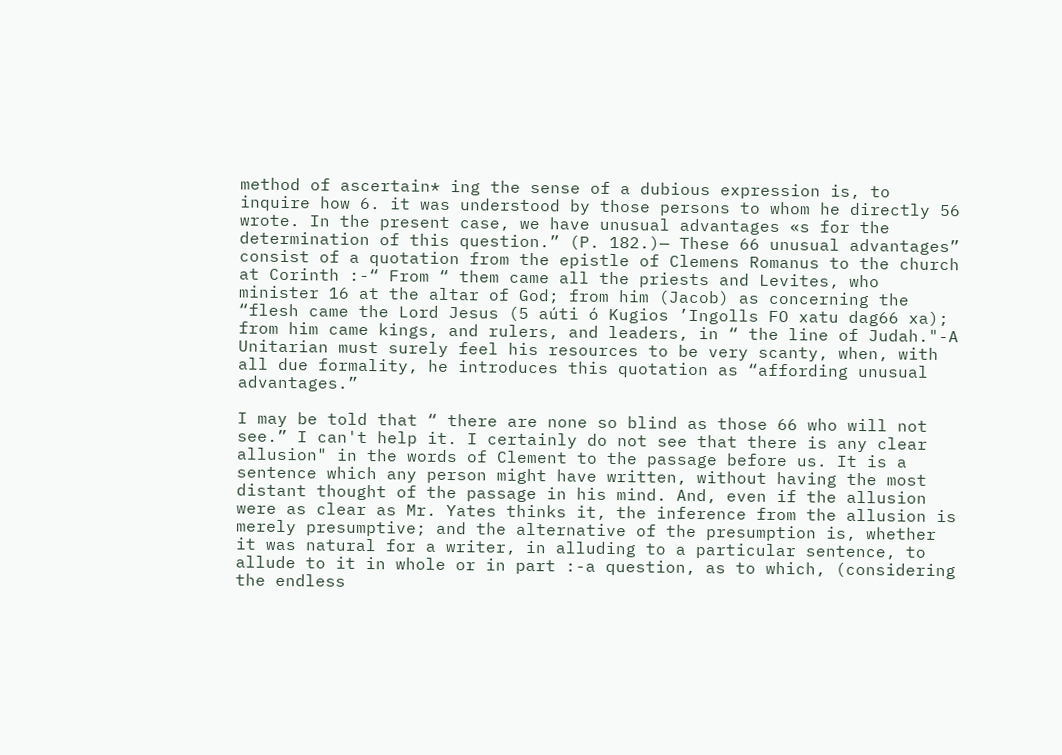method of ascertain* ing the sense of a dubious expression is, to inquire how 6. it was understood by those persons to whom he directly 56 wrote. In the present case, we have unusual advantages «s for the determination of this question.” (P. 182.)— These 66 unusual advantages” consist of a quotation from the epistle of Clemens Romanus to the church at Corinth :-“ From “ them came all the priests and Levites, who minister 16 at the altar of God; from him (Jacob) as concerning the “flesh came the Lord Jesus (5 aúti ó Kugios ’Ingolls FO xatu dag66 xa); from him came kings, and rulers, and leaders, in “ the line of Judah."-A Unitarian must surely feel his resources to be very scanty, when, with all due formality, he introduces this quotation as “affording unusual advantages.”

I may be told that “ there are none so blind as those 66 who will not see.” I can't help it. I certainly do not see that there is any clear allusion" in the words of Clement to the passage before us. It is a sentence which any person might have written, without having the most distant thought of the passage in his mind. And, even if the allusion were as clear as Mr. Yates thinks it, the inference from the allusion is merely presumptive; and the alternative of the presumption is, whether it was natural for a writer, in alluding to a particular sentence, to allude to it in whole or in part :-a question, as to which, (considering the endless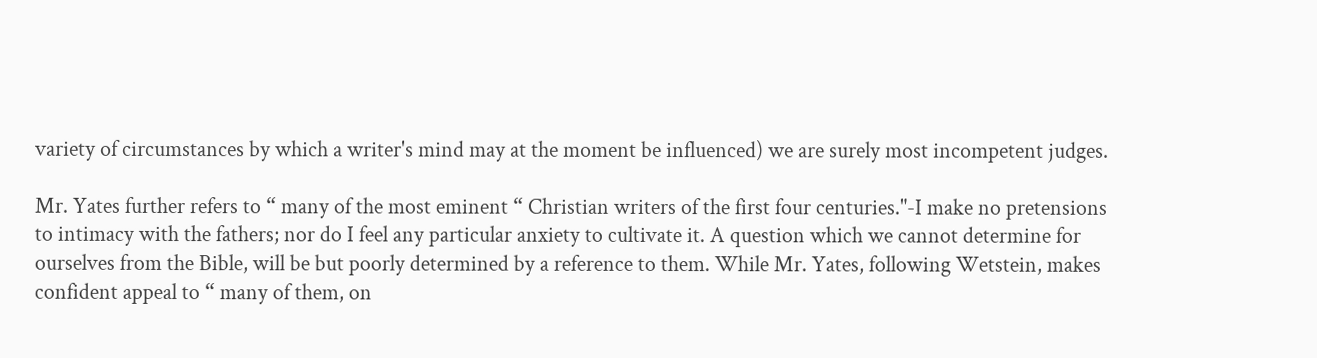variety of circumstances by which a writer's mind may at the moment be influenced) we are surely most incompetent judges.

Mr. Yates further refers to “ many of the most eminent “ Christian writers of the first four centuries."-I make no pretensions to intimacy with the fathers; nor do I feel any particular anxiety to cultivate it. A question which we cannot determine for ourselves from the Bible, will be but poorly determined by a reference to them. While Mr. Yates, following Wetstein, makes confident appeal to “ many of them, on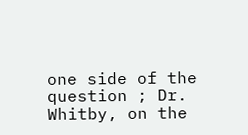one side of the question ; Dr. Whitby, on the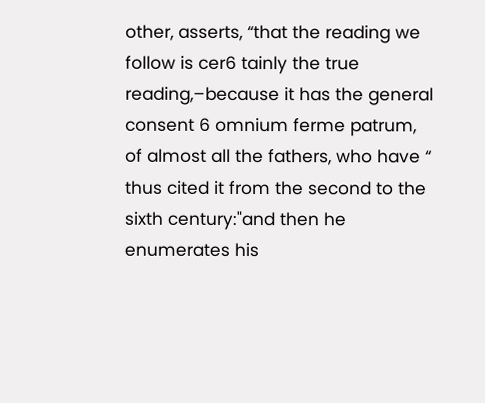other, asserts, “that the reading we follow is cer6 tainly the true reading,–because it has the general consent 6 omnium ferme patrum, of almost all the fathers, who have “ thus cited it from the second to the sixth century:"and then he enumerates his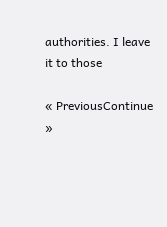authorities. I leave it to those

« PreviousContinue »